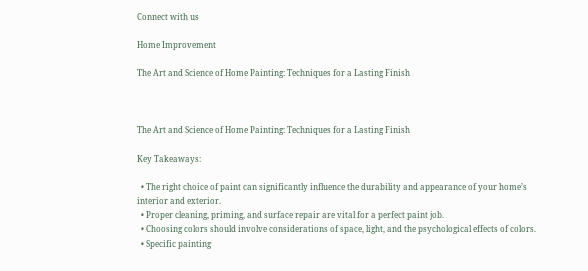Connect with us

Home Improvement

The Art and Science of Home Painting: Techniques for a Lasting Finish



The Art and Science of Home Painting: Techniques for a Lasting Finish

Key Takeaways:

  • The right choice of paint can significantly influence the durability and appearance of your home’s interior and exterior.
  • Proper cleaning, priming, and surface repair are vital for a perfect paint job.
  • Choosing colors should involve considerations of space, light, and the psychological effects of colors.
  • Specific painting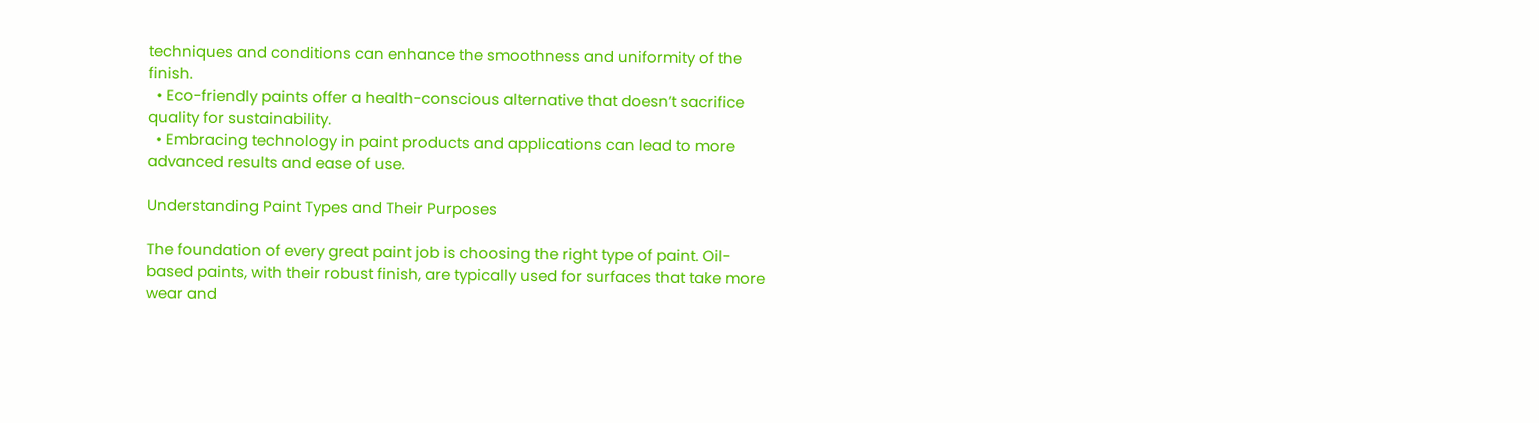techniques and conditions can enhance the smoothness and uniformity of the finish.
  • Eco-friendly paints offer a health-conscious alternative that doesn’t sacrifice quality for sustainability.
  • Embracing technology in paint products and applications can lead to more advanced results and ease of use.

Understanding Paint Types and Their Purposes

The foundation of every great paint job is choosing the right type of paint. Oil-based paints, with their robust finish, are typically used for surfaces that take more wear and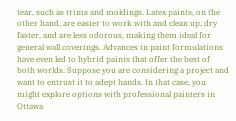tear, such as trims and moldings. Latex paints, on the other hand, are easier to work with and clean up, dry faster, and are less odorous, making them ideal for general wall coverings. Advances in paint formulations have even led to hybrid paints that offer the best of both worlds. Suppose you are considering a project and want to entrust it to adept hands. In that case, you might explore options with professional painters in Ottawa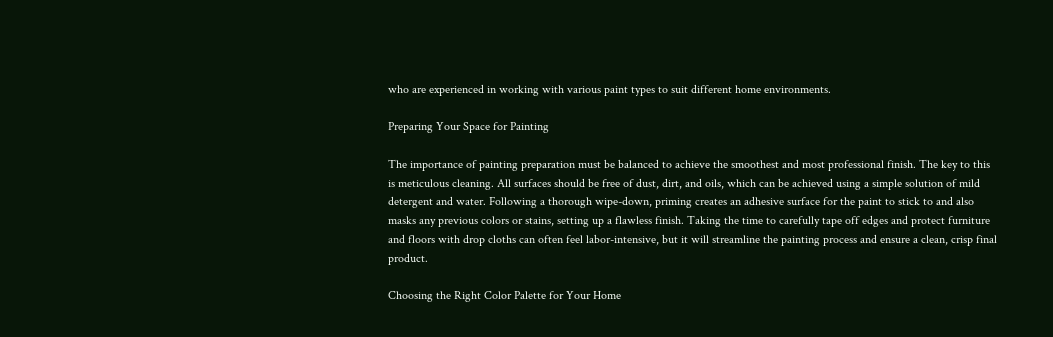who are experienced in working with various paint types to suit different home environments.

Preparing Your Space for Painting

The importance of painting preparation must be balanced to achieve the smoothest and most professional finish. The key to this is meticulous cleaning. All surfaces should be free of dust, dirt, and oils, which can be achieved using a simple solution of mild detergent and water. Following a thorough wipe-down, priming creates an adhesive surface for the paint to stick to and also masks any previous colors or stains, setting up a flawless finish. Taking the time to carefully tape off edges and protect furniture and floors with drop cloths can often feel labor-intensive, but it will streamline the painting process and ensure a clean, crisp final product.

Choosing the Right Color Palette for Your Home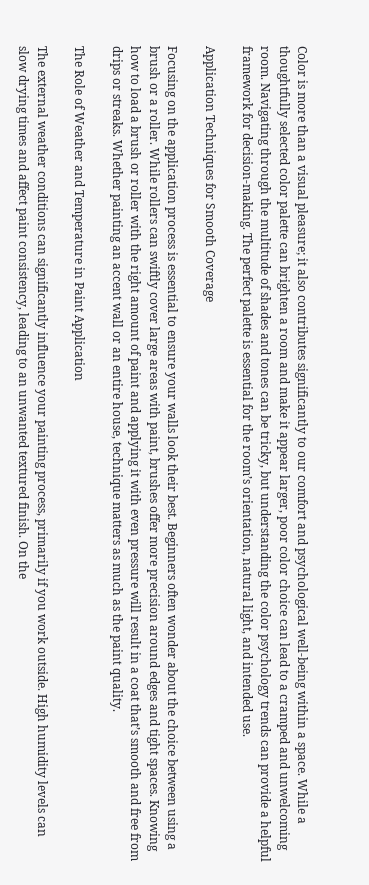Color is more than a visual pleasure; it also contributes significantly to our comfort and psychological well-being within a space. While a thoughtfully selected color palette can brighten a room and make it appear larger, poor color choice can lead to a cramped and unwelcoming room. Navigating through the multitude of shades and tones can be tricky, but understanding the color psychology trends can provide a helpful framework for decision-making. The perfect palette is essential for the room’s orientation, natural light, and intended use.

Application Techniques for Smooth Coverage

Focusing on the application process is essential to ensure your walls look their best. Beginners often wonder about the choice between using a brush or a roller. While rollers can swiftly cover large areas with paint, brushes offer more precision around edges and tight spaces. Knowing how to load a brush or roller with the right amount of paint and applying it with even pressure will result in a coat that’s smooth and free from drips or streaks. Whether painting an accent wall or an entire house, technique matters as much as the paint quality.

The Role of Weather and Temperature in Paint Application

The external weather conditions can significantly influence your painting process, primarily if you work outside. High humidity levels can slow drying times and affect paint consistency, leading to an unwanted textured finish. On the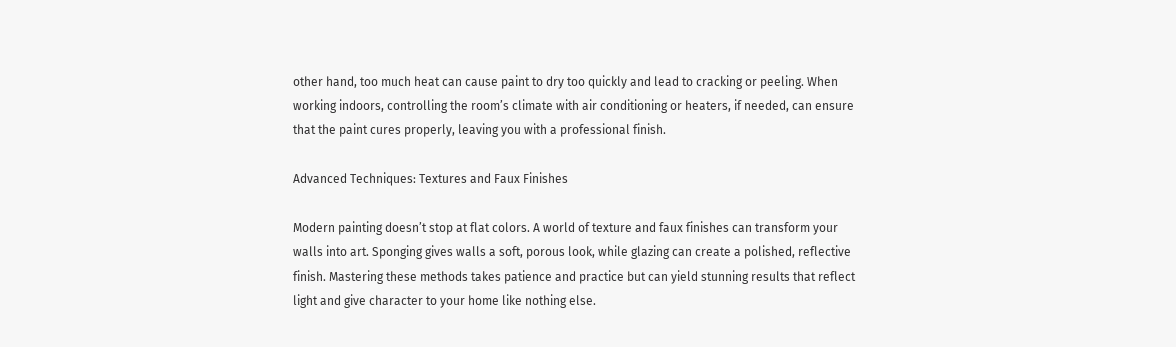other hand, too much heat can cause paint to dry too quickly and lead to cracking or peeling. When working indoors, controlling the room’s climate with air conditioning or heaters, if needed, can ensure that the paint cures properly, leaving you with a professional finish.

Advanced Techniques: Textures and Faux Finishes

Modern painting doesn’t stop at flat colors. A world of texture and faux finishes can transform your walls into art. Sponging gives walls a soft, porous look, while glazing can create a polished, reflective finish. Mastering these methods takes patience and practice but can yield stunning results that reflect light and give character to your home like nothing else.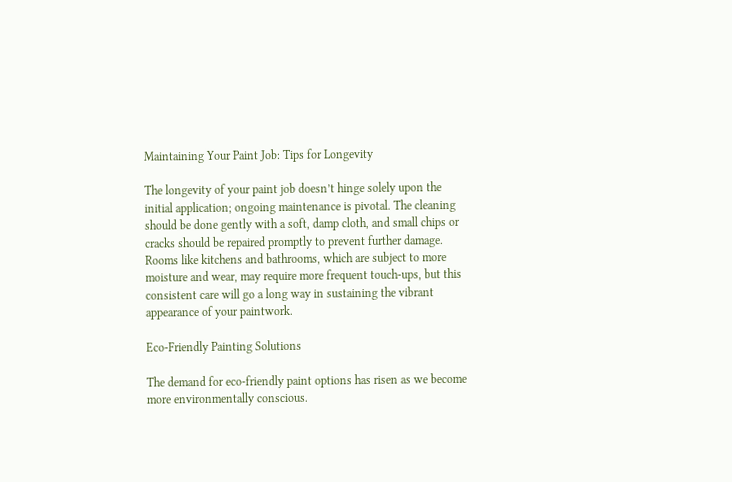Maintaining Your Paint Job: Tips for Longevity

The longevity of your paint job doesn’t hinge solely upon the initial application; ongoing maintenance is pivotal. The cleaning should be done gently with a soft, damp cloth, and small chips or cracks should be repaired promptly to prevent further damage. Rooms like kitchens and bathrooms, which are subject to more moisture and wear, may require more frequent touch-ups, but this consistent care will go a long way in sustaining the vibrant appearance of your paintwork.

Eco-Friendly Painting Solutions

The demand for eco-friendly paint options has risen as we become more environmentally conscious.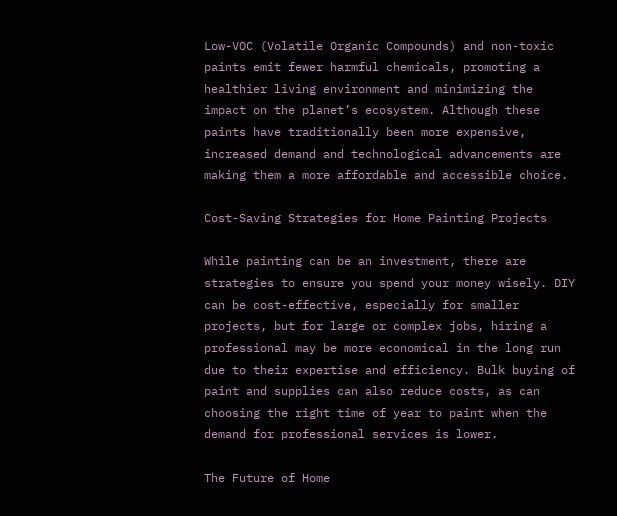Low-VOC (Volatile Organic Compounds) and non-toxic paints emit fewer harmful chemicals, promoting a healthier living environment and minimizing the impact on the planet’s ecosystem. Although these paints have traditionally been more expensive, increased demand and technological advancements are making them a more affordable and accessible choice.

Cost-Saving Strategies for Home Painting Projects

While painting can be an investment, there are strategies to ensure you spend your money wisely. DIY can be cost-effective, especially for smaller projects, but for large or complex jobs, hiring a professional may be more economical in the long run due to their expertise and efficiency. Bulk buying of paint and supplies can also reduce costs, as can choosing the right time of year to paint when the demand for professional services is lower.

The Future of Home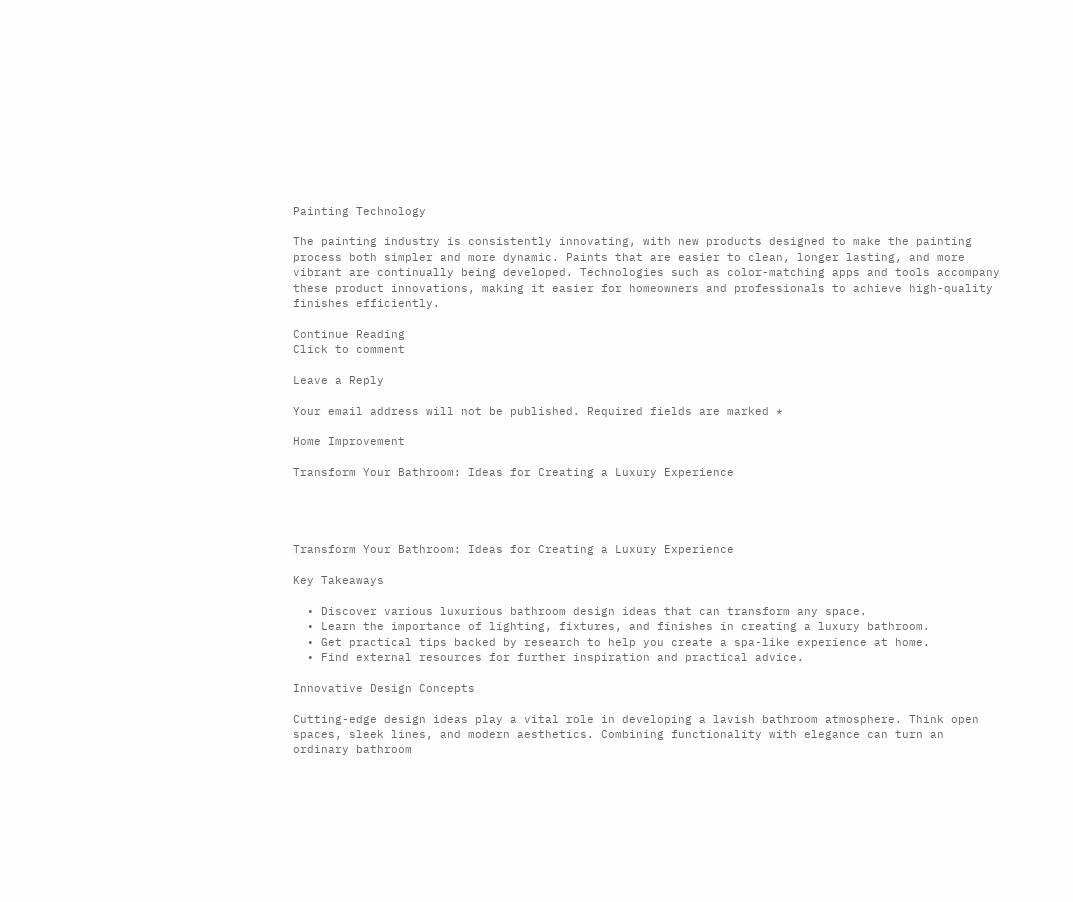Painting Technology

The painting industry is consistently innovating, with new products designed to make the painting process both simpler and more dynamic. Paints that are easier to clean, longer lasting, and more vibrant are continually being developed. Technologies such as color-matching apps and tools accompany these product innovations, making it easier for homeowners and professionals to achieve high-quality finishes efficiently.

Continue Reading
Click to comment

Leave a Reply

Your email address will not be published. Required fields are marked *

Home Improvement

Transform Your Bathroom: Ideas for Creating a Luxury Experience




Transform Your Bathroom: Ideas for Creating a Luxury Experience

Key Takeaways

  • Discover various luxurious bathroom design ideas that can transform any space.
  • Learn the importance of lighting, fixtures, and finishes in creating a luxury bathroom.
  • Get practical tips backed by research to help you create a spa-like experience at home.
  • Find external resources for further inspiration and practical advice.

Innovative Design Concepts

Cutting-edge design ideas play a vital role in developing a lavish bathroom atmosphere. Think open spaces, sleek lines, and modern aesthetics. Combining functionality with elegance can turn an ordinary bathroom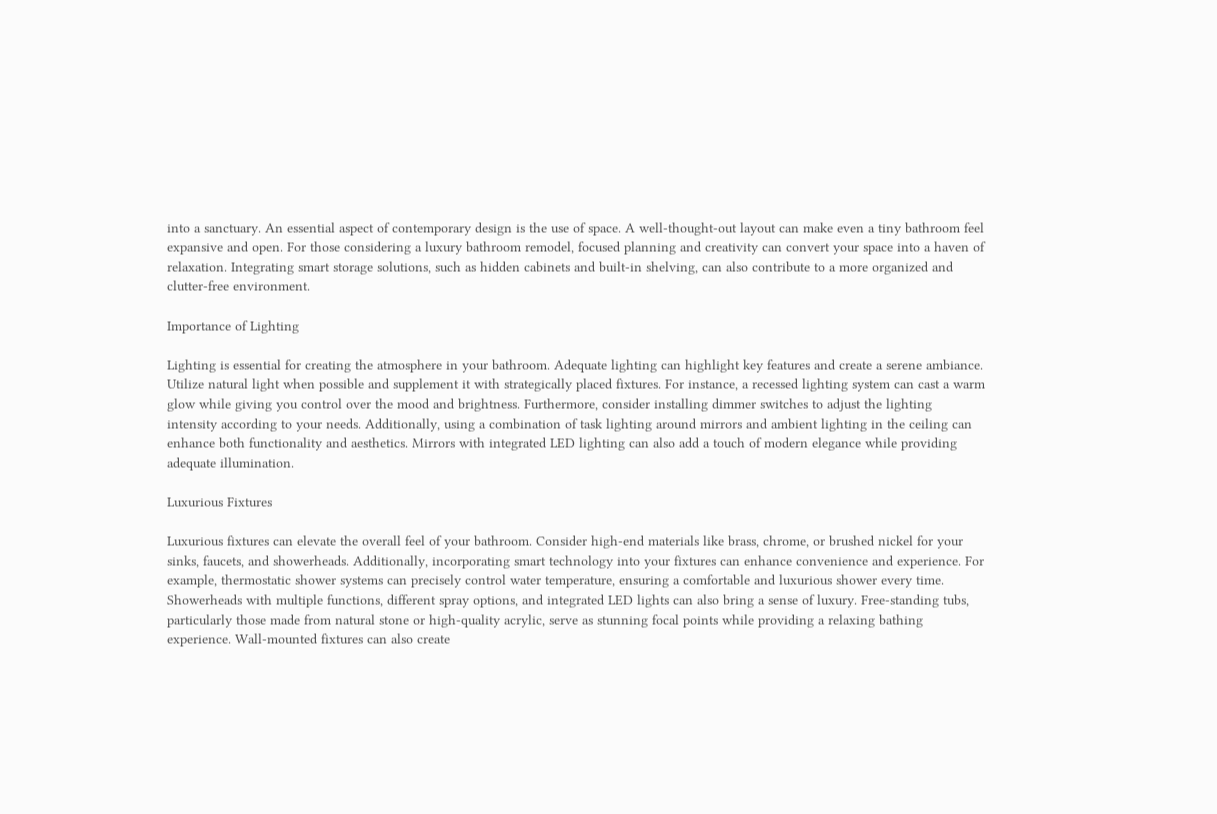into a sanctuary. An essential aspect of contemporary design is the use of space. A well-thought-out layout can make even a tiny bathroom feel expansive and open. For those considering a luxury bathroom remodel, focused planning and creativity can convert your space into a haven of relaxation. Integrating smart storage solutions, such as hidden cabinets and built-in shelving, can also contribute to a more organized and clutter-free environment.

Importance of Lighting

Lighting is essential for creating the atmosphere in your bathroom. Adequate lighting can highlight key features and create a serene ambiance. Utilize natural light when possible and supplement it with strategically placed fixtures. For instance, a recessed lighting system can cast a warm glow while giving you control over the mood and brightness. Furthermore, consider installing dimmer switches to adjust the lighting intensity according to your needs. Additionally, using a combination of task lighting around mirrors and ambient lighting in the ceiling can enhance both functionality and aesthetics. Mirrors with integrated LED lighting can also add a touch of modern elegance while providing adequate illumination.

Luxurious Fixtures

Luxurious fixtures can elevate the overall feel of your bathroom. Consider high-end materials like brass, chrome, or brushed nickel for your sinks, faucets, and showerheads. Additionally, incorporating smart technology into your fixtures can enhance convenience and experience. For example, thermostatic shower systems can precisely control water temperature, ensuring a comfortable and luxurious shower every time. Showerheads with multiple functions, different spray options, and integrated LED lights can also bring a sense of luxury. Free-standing tubs, particularly those made from natural stone or high-quality acrylic, serve as stunning focal points while providing a relaxing bathing experience. Wall-mounted fixtures can also create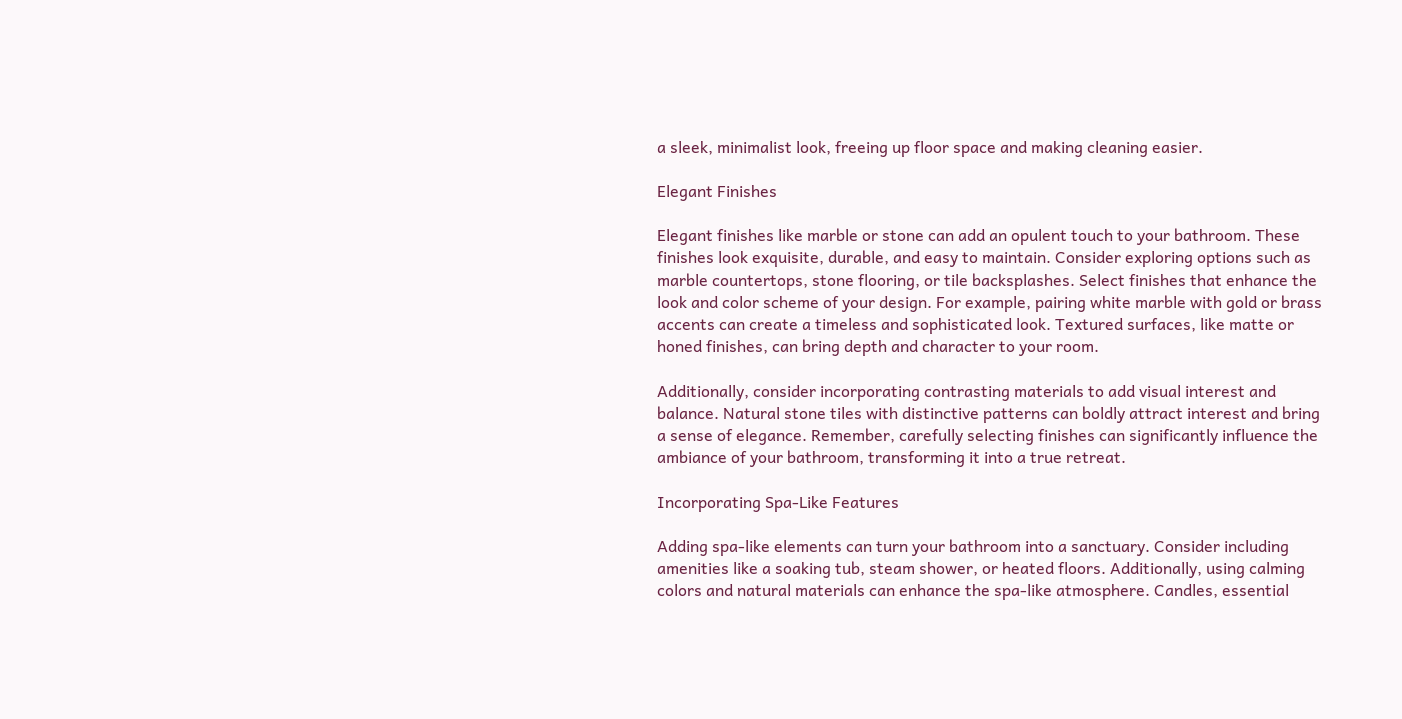a sleek, minimalist look, freeing up floor space and making cleaning easier.

Elegant Finishes

Elegant finishes like marble or stone can add an opulent touch to your bathroom. These finishes look exquisite, durable, and easy to maintain. Consider exploring options such as marble countertops, stone flooring, or tile backsplashes. Select finishes that enhance the look and color scheme of your design. For example, pairing white marble with gold or brass accents can create a timeless and sophisticated look. Textured surfaces, like matte or honed finishes, can bring depth and character to your room.

Additionally, consider incorporating contrasting materials to add visual interest and balance. Natural stone tiles with distinctive patterns can boldly attract interest and bring a sense of elegance. Remember, carefully selecting finishes can significantly influence the ambiance of your bathroom, transforming it into a true retreat.

Incorporating Spa-Like Features

Adding spa-like elements can turn your bathroom into a sanctuary. Consider including amenities like a soaking tub, steam shower, or heated floors. Additionally, using calming colors and natural materials can enhance the spa-like atmosphere. Candles, essential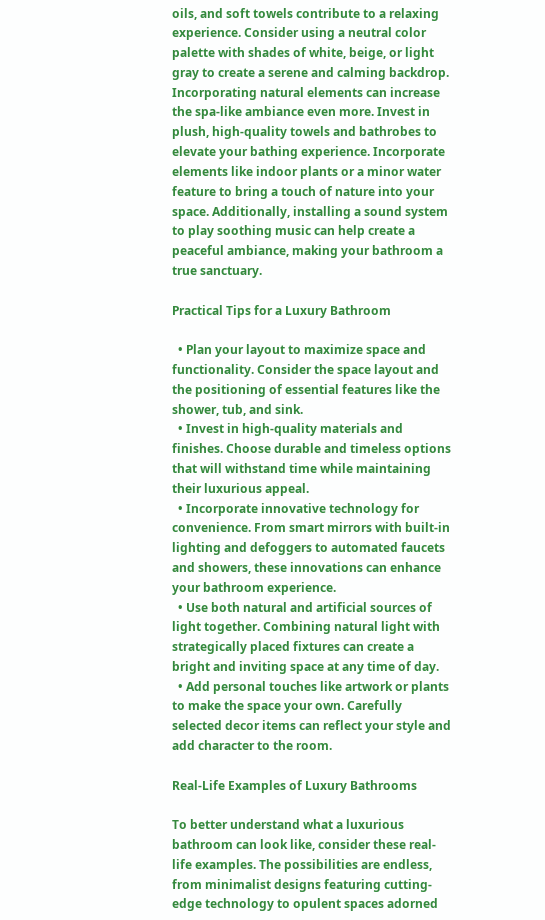oils, and soft towels contribute to a relaxing experience. Consider using a neutral color palette with shades of white, beige, or light gray to create a serene and calming backdrop. Incorporating natural elements can increase the spa-like ambiance even more. Invest in plush, high-quality towels and bathrobes to elevate your bathing experience. Incorporate elements like indoor plants or a minor water feature to bring a touch of nature into your space. Additionally, installing a sound system to play soothing music can help create a peaceful ambiance, making your bathroom a true sanctuary.

Practical Tips for a Luxury Bathroom

  • Plan your layout to maximize space and functionality. Consider the space layout and the positioning of essential features like the shower, tub, and sink.
  • Invest in high-quality materials and finishes. Choose durable and timeless options that will withstand time while maintaining their luxurious appeal.
  • Incorporate innovative technology for convenience. From smart mirrors with built-in lighting and defoggers to automated faucets and showers, these innovations can enhance your bathroom experience.
  • Use both natural and artificial sources of light together. Combining natural light with strategically placed fixtures can create a bright and inviting space at any time of day.
  • Add personal touches like artwork or plants to make the space your own. Carefully selected decor items can reflect your style and add character to the room.

Real-Life Examples of Luxury Bathrooms

To better understand what a luxurious bathroom can look like, consider these real-life examples. The possibilities are endless, from minimalist designs featuring cutting-edge technology to opulent spaces adorned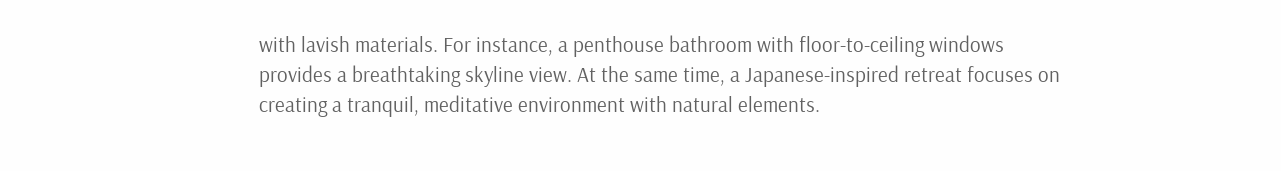with lavish materials. For instance, a penthouse bathroom with floor-to-ceiling windows provides a breathtaking skyline view. At the same time, a Japanese-inspired retreat focuses on creating a tranquil, meditative environment with natural elements.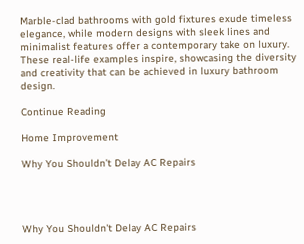Marble-clad bathrooms with gold fixtures exude timeless elegance, while modern designs with sleek lines and minimalist features offer a contemporary take on luxury. These real-life examples inspire, showcasing the diversity and creativity that can be achieved in luxury bathroom design.

Continue Reading

Home Improvement

Why You Shouldn’t Delay AC Repairs




Why You Shouldn't Delay AC Repairs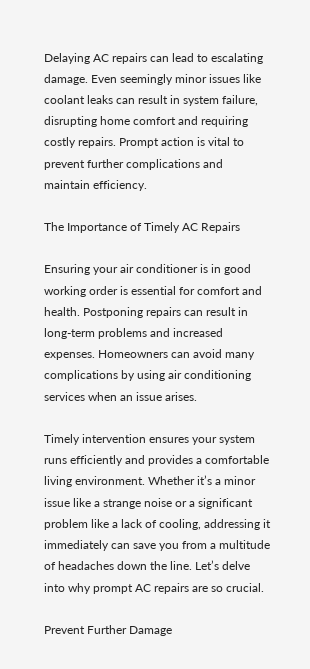Delaying AC repairs can lead to escalating damage. Even seemingly minor issues like coolant leaks can result in system failure, disrupting home comfort and requiring costly repairs. Prompt action is vital to prevent further complications and maintain efficiency.

The Importance of Timely AC Repairs

Ensuring your air conditioner is in good working order is essential for comfort and health. Postponing repairs can result in long-term problems and increased expenses. Homeowners can avoid many complications by using air conditioning services when an issue arises.

Timely intervention ensures your system runs efficiently and provides a comfortable living environment. Whether it’s a minor issue like a strange noise or a significant problem like a lack of cooling, addressing it immediately can save you from a multitude of headaches down the line. Let’s delve into why prompt AC repairs are so crucial.

Prevent Further Damage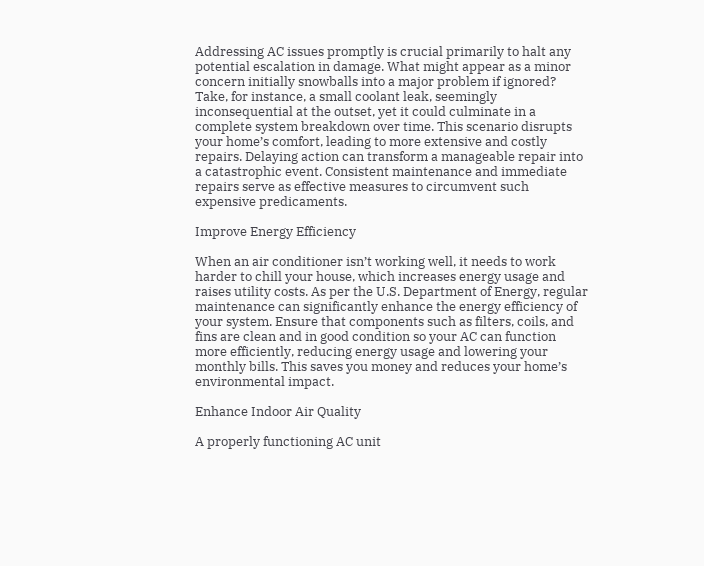Addressing AC issues promptly is crucial primarily to halt any potential escalation in damage. What might appear as a minor concern initially snowballs into a major problem if ignored? Take, for instance, a small coolant leak, seemingly inconsequential at the outset, yet it could culminate in a complete system breakdown over time. This scenario disrupts your home’s comfort, leading to more extensive and costly repairs. Delaying action can transform a manageable repair into a catastrophic event. Consistent maintenance and immediate repairs serve as effective measures to circumvent such expensive predicaments.

Improve Energy Efficiency

When an air conditioner isn’t working well, it needs to work harder to chill your house, which increases energy usage and raises utility costs. As per the U.S. Department of Energy, regular maintenance can significantly enhance the energy efficiency of your system. Ensure that components such as filters, coils, and fins are clean and in good condition so your AC can function more efficiently, reducing energy usage and lowering your monthly bills. This saves you money and reduces your home’s environmental impact.

Enhance Indoor Air Quality

A properly functioning AC unit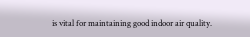is vital for maintaining good indoor air quality.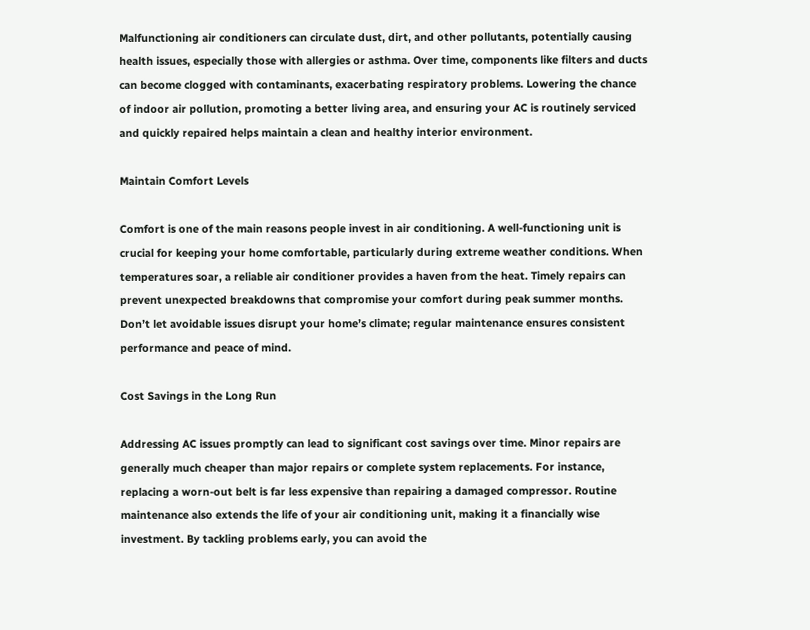Malfunctioning air conditioners can circulate dust, dirt, and other pollutants, potentially causing health issues, especially those with allergies or asthma. Over time, components like filters and ducts can become clogged with contaminants, exacerbating respiratory problems. Lowering the chance of indoor air pollution, promoting a better living area, and ensuring your AC is routinely serviced and quickly repaired helps maintain a clean and healthy interior environment.

Maintain Comfort Levels

Comfort is one of the main reasons people invest in air conditioning. A well-functioning unit is crucial for keeping your home comfortable, particularly during extreme weather conditions. When temperatures soar, a reliable air conditioner provides a haven from the heat. Timely repairs can prevent unexpected breakdowns that compromise your comfort during peak summer months. Don’t let avoidable issues disrupt your home’s climate; regular maintenance ensures consistent performance and peace of mind.

Cost Savings in the Long Run

Addressing AC issues promptly can lead to significant cost savings over time. Minor repairs are generally much cheaper than major repairs or complete system replacements. For instance, replacing a worn-out belt is far less expensive than repairing a damaged compressor. Routine maintenance also extends the life of your air conditioning unit, making it a financially wise investment. By tackling problems early, you can avoid the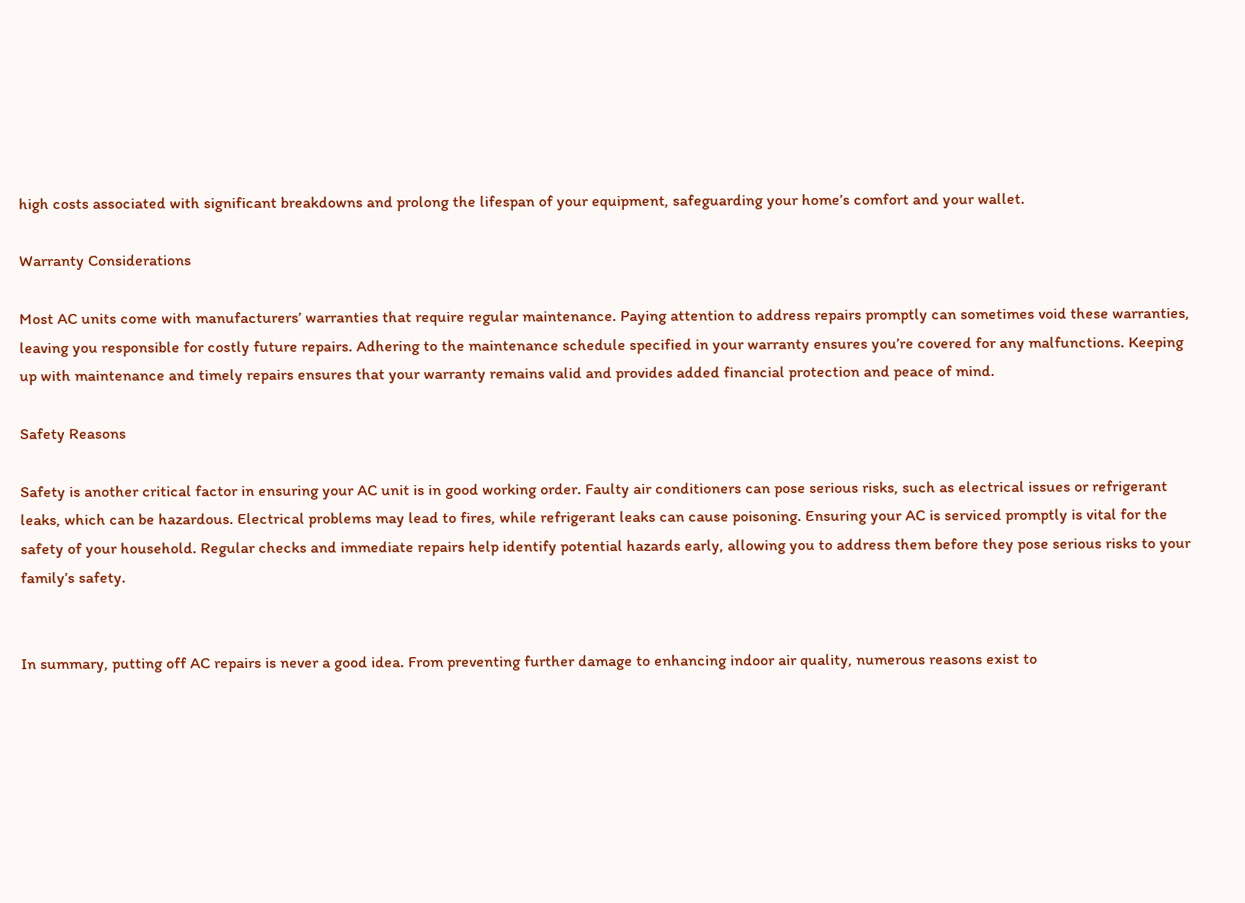high costs associated with significant breakdowns and prolong the lifespan of your equipment, safeguarding your home’s comfort and your wallet.

Warranty Considerations

Most AC units come with manufacturers’ warranties that require regular maintenance. Paying attention to address repairs promptly can sometimes void these warranties, leaving you responsible for costly future repairs. Adhering to the maintenance schedule specified in your warranty ensures you’re covered for any malfunctions. Keeping up with maintenance and timely repairs ensures that your warranty remains valid and provides added financial protection and peace of mind.

Safety Reasons

Safety is another critical factor in ensuring your AC unit is in good working order. Faulty air conditioners can pose serious risks, such as electrical issues or refrigerant leaks, which can be hazardous. Electrical problems may lead to fires, while refrigerant leaks can cause poisoning. Ensuring your AC is serviced promptly is vital for the safety of your household. Regular checks and immediate repairs help identify potential hazards early, allowing you to address them before they pose serious risks to your family’s safety.


In summary, putting off AC repairs is never a good idea. From preventing further damage to enhancing indoor air quality, numerous reasons exist to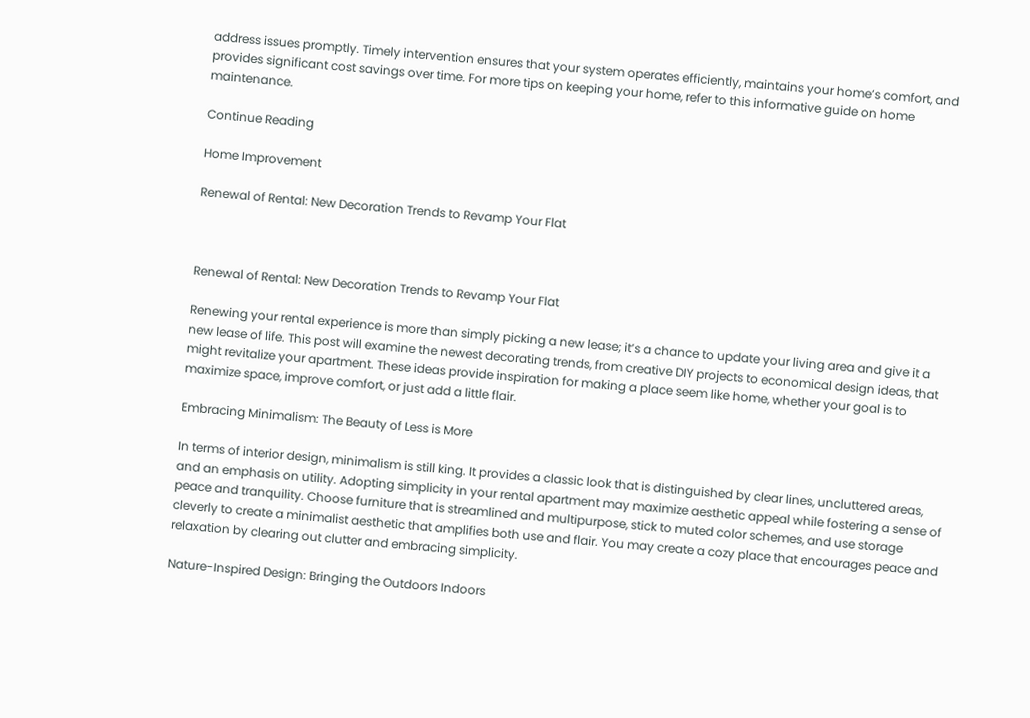address issues promptly. Timely intervention ensures that your system operates efficiently, maintains your home’s comfort, and provides significant cost savings over time. For more tips on keeping your home, refer to this informative guide on home maintenance.

Continue Reading

Home Improvement

Renewal of Rental: New Decoration Trends to Revamp Your Flat



Renewal of Rental: New Decoration Trends to Revamp Your Flat

Renewing your rental experience is more than simply picking a new lease; it’s a chance to update your living area and give it a new lease of life. This post will examine the newest decorating trends, from creative DIY projects to economical design ideas, that might revitalize your apartment. These ideas provide inspiration for making a place seem like home, whether your goal is to maximize space, improve comfort, or just add a little flair.

Embracing Minimalism: The Beauty of Less is More

In terms of interior design, minimalism is still king. It provides a classic look that is distinguished by clear lines, uncluttered areas, and an emphasis on utility. Adopting simplicity in your rental apartment may maximize aesthetic appeal while fostering a sense of peace and tranquility. Choose furniture that is streamlined and multipurpose, stick to muted color schemes, and use storage cleverly to create a minimalist aesthetic that amplifies both use and flair. You may create a cozy place that encourages peace and relaxation by clearing out clutter and embracing simplicity.

Nature-Inspired Design: Bringing the Outdoors Indoors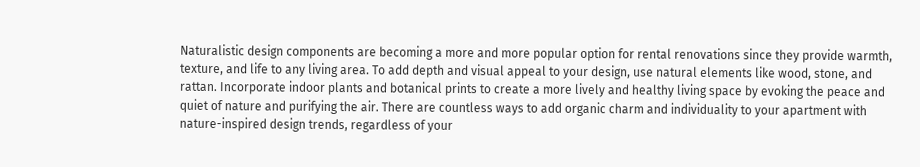Naturalistic design components are becoming a more and more popular option for rental renovations since they provide warmth, texture, and life to any living area. To add depth and visual appeal to your design, use natural elements like wood, stone, and rattan. Incorporate indoor plants and botanical prints to create a more lively and healthy living space by evoking the peace and quiet of nature and purifying the air. There are countless ways to add organic charm and individuality to your apartment with nature-inspired design trends, regardless of your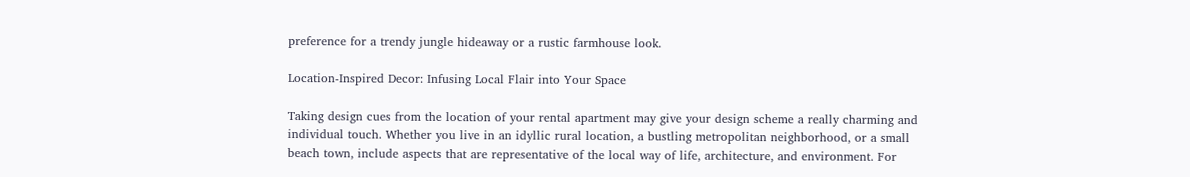preference for a trendy jungle hideaway or a rustic farmhouse look.

Location-Inspired Decor: Infusing Local Flair into Your Space

Taking design cues from the location of your rental apartment may give your design scheme a really charming and individual touch. Whether you live in an idyllic rural location, a bustling metropolitan neighborhood, or a small beach town, include aspects that are representative of the local way of life, architecture, and environment. For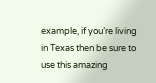example, if you’re living in Texas then be sure to use this amazing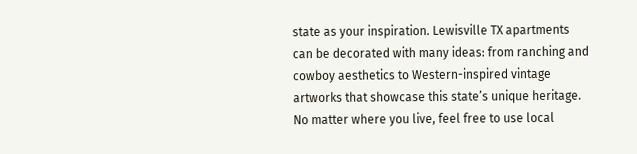state as your inspiration. Lewisville TX apartments can be decorated with many ideas: from ranching and cowboy aesthetics to Western-inspired vintage artworks that showcase this state’s unique heritage. No matter where you live, feel free to use local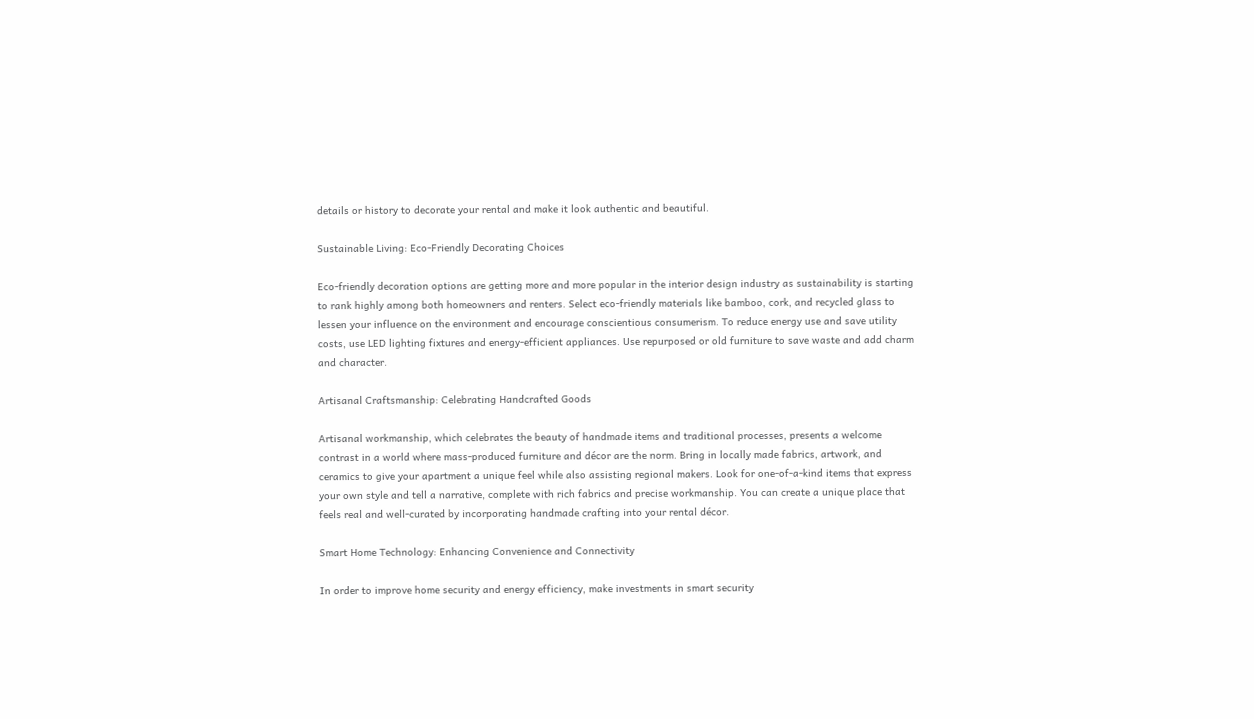details or history to decorate your rental and make it look authentic and beautiful.

Sustainable Living: Eco-Friendly Decorating Choices

Eco-friendly decoration options are getting more and more popular in the interior design industry as sustainability is starting to rank highly among both homeowners and renters. Select eco-friendly materials like bamboo, cork, and recycled glass to lessen your influence on the environment and encourage conscientious consumerism. To reduce energy use and save utility costs, use LED lighting fixtures and energy-efficient appliances. Use repurposed or old furniture to save waste and add charm and character.

Artisanal Craftsmanship: Celebrating Handcrafted Goods

Artisanal workmanship, which celebrates the beauty of handmade items and traditional processes, presents a welcome contrast in a world where mass-produced furniture and décor are the norm. Bring in locally made fabrics, artwork, and ceramics to give your apartment a unique feel while also assisting regional makers. Look for one-of-a-kind items that express your own style and tell a narrative, complete with rich fabrics and precise workmanship. You can create a unique place that feels real and well-curated by incorporating handmade crafting into your rental décor.

Smart Home Technology: Enhancing Convenience and Connectivity

In order to improve home security and energy efficiency, make investments in smart security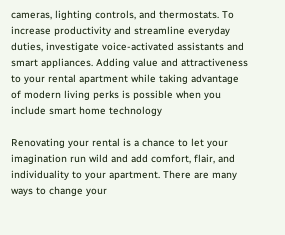cameras, lighting controls, and thermostats. To increase productivity and streamline everyday duties, investigate voice-activated assistants and smart appliances. Adding value and attractiveness to your rental apartment while taking advantage of modern living perks is possible when you include smart home technology

Renovating your rental is a chance to let your imagination run wild and add comfort, flair, and individuality to your apartment. There are many ways to change your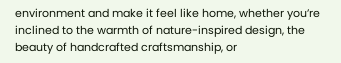environment and make it feel like home, whether you’re inclined to the warmth of nature-inspired design, the beauty of handcrafted craftsmanship, or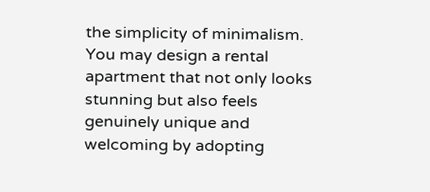the simplicity of minimalism. You may design a rental apartment that not only looks stunning but also feels genuinely unique and welcoming by adopting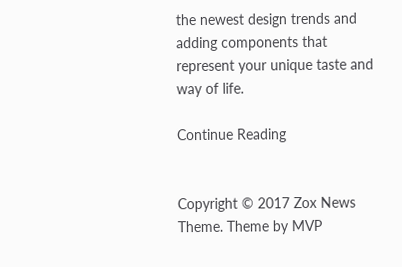the newest design trends and adding components that represent your unique taste and way of life.

Continue Reading


Copyright © 2017 Zox News Theme. Theme by MVP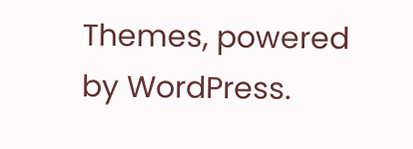Themes, powered by WordPress.